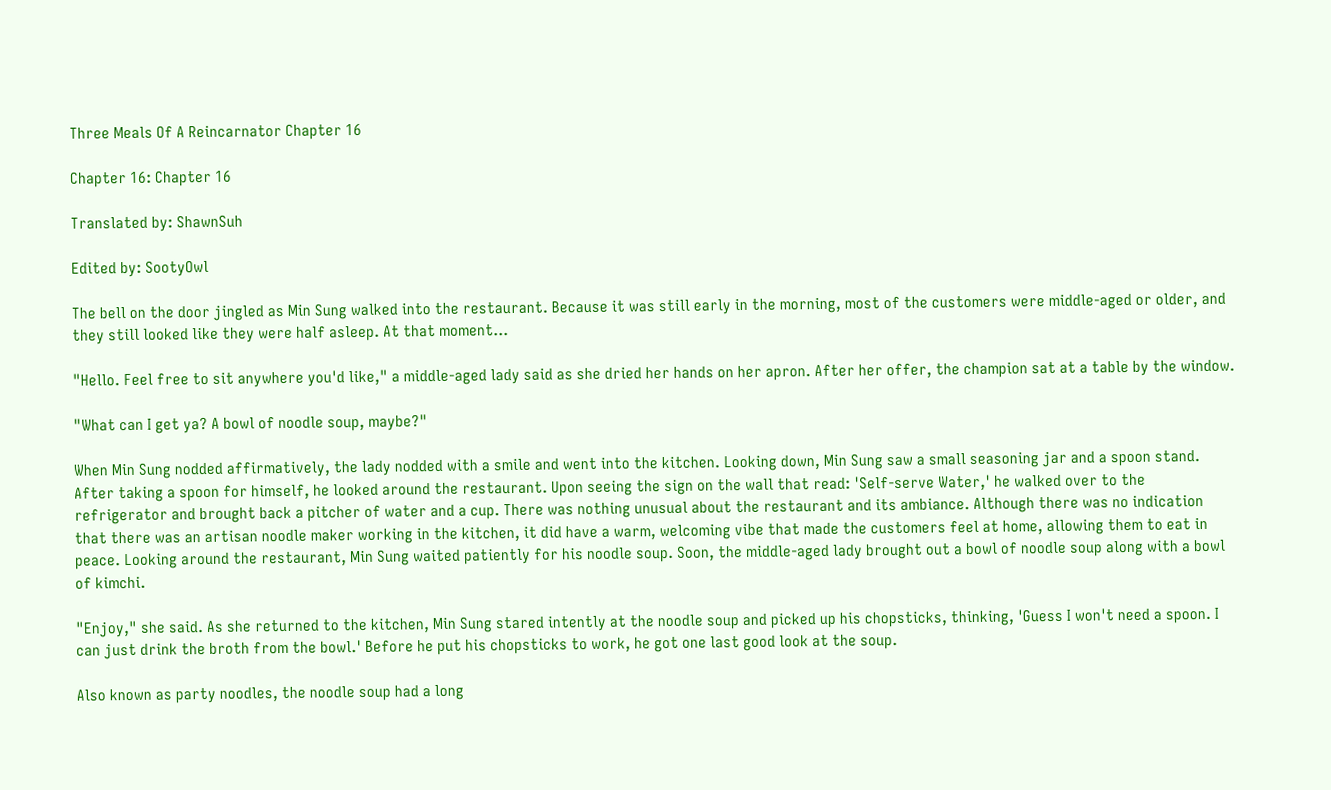Three Meals Of A Reincarnator Chapter 16

Chapter 16: Chapter 16

Translated by: ShawnSuh

Edited by: SootyOwl

The bell on the door jingled as Min Sung walked into the restaurant. Because it was still early in the morning, most of the customers were middle-aged or older, and they still looked like they were half asleep. At that moment...

"Hello. Feel free to sit anywhere you'd like," a middle-aged lady said as she dried her hands on her apron. After her offer, the champion sat at a table by the window.

"What can I get ya? A bowl of noodle soup, maybe?"

When Min Sung nodded affirmatively, the lady nodded with a smile and went into the kitchen. Looking down, Min Sung saw a small seasoning jar and a spoon stand. After taking a spoon for himself, he looked around the restaurant. Upon seeing the sign on the wall that read: 'Self-serve Water,' he walked over to the refrigerator and brought back a pitcher of water and a cup. There was nothing unusual about the restaurant and its ambiance. Although there was no indication that there was an artisan noodle maker working in the kitchen, it did have a warm, welcoming vibe that made the customers feel at home, allowing them to eat in peace. Looking around the restaurant, Min Sung waited patiently for his noodle soup. Soon, the middle-aged lady brought out a bowl of noodle soup along with a bowl of kimchi.

"Enjoy," she said. As she returned to the kitchen, Min Sung stared intently at the noodle soup and picked up his chopsticks, thinking, 'Guess I won't need a spoon. I can just drink the broth from the bowl.' Before he put his chopsticks to work, he got one last good look at the soup.

Also known as party noodles, the noodle soup had a long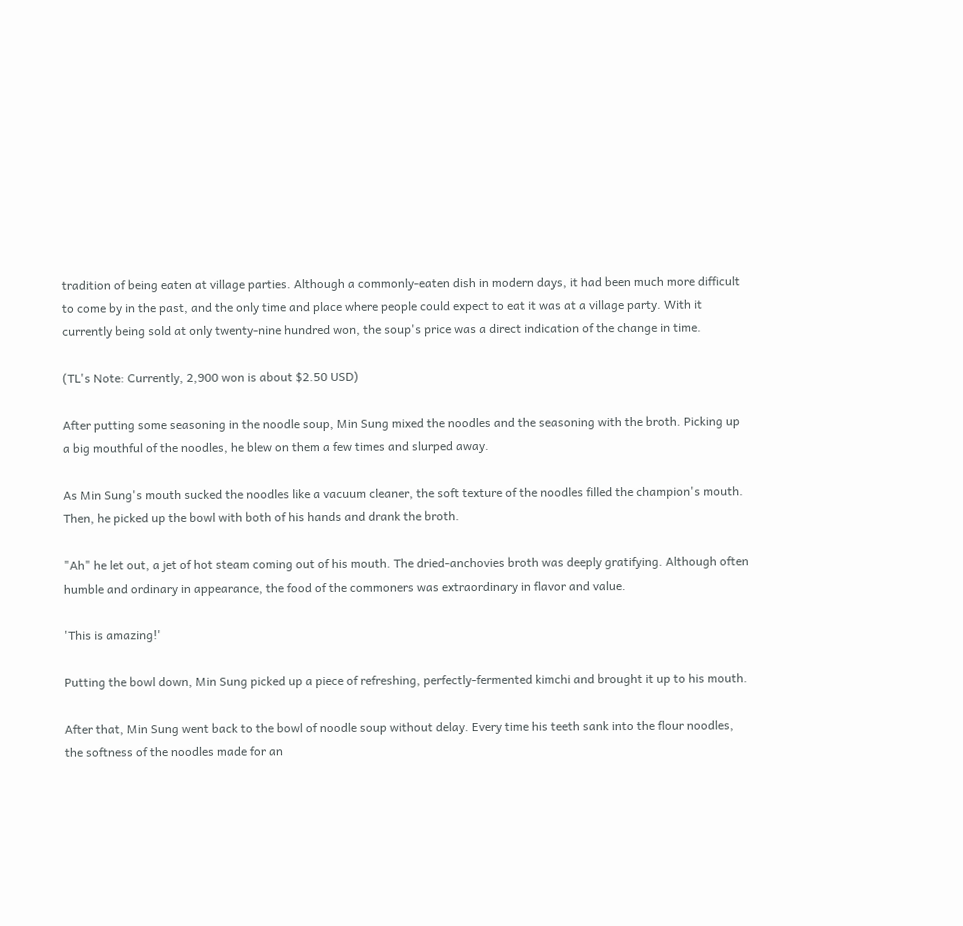tradition of being eaten at village parties. Although a commonly-eaten dish in modern days, it had been much more difficult to come by in the past, and the only time and place where people could expect to eat it was at a village party. With it currently being sold at only twenty-nine hundred won, the soup's price was a direct indication of the change in time.

(TL's Note: Currently, 2,900 won is about $2.50 USD)

After putting some seasoning in the noodle soup, Min Sung mixed the noodles and the seasoning with the broth. Picking up a big mouthful of the noodles, he blew on them a few times and slurped away.

As Min Sung's mouth sucked the noodles like a vacuum cleaner, the soft texture of the noodles filled the champion's mouth. Then, he picked up the bowl with both of his hands and drank the broth.

"Ah" he let out, a jet of hot steam coming out of his mouth. The dried-anchovies broth was deeply gratifying. Although often humble and ordinary in appearance, the food of the commoners was extraordinary in flavor and value.

'This is amazing!'

Putting the bowl down, Min Sung picked up a piece of refreshing, perfectly-fermented kimchi and brought it up to his mouth.

After that, Min Sung went back to the bowl of noodle soup without delay. Every time his teeth sank into the flour noodles, the softness of the noodles made for an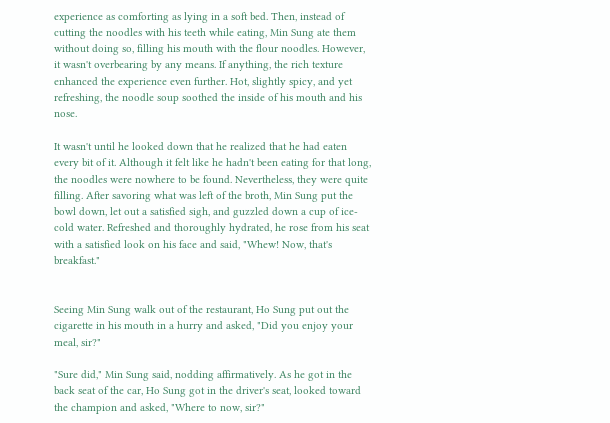experience as comforting as lying in a soft bed. Then, instead of cutting the noodles with his teeth while eating, Min Sung ate them without doing so, filling his mouth with the flour noodles. However, it wasn't overbearing by any means. If anything, the rich texture enhanced the experience even further. Hot, slightly spicy, and yet refreshing, the noodle soup soothed the inside of his mouth and his nose.

It wasn't until he looked down that he realized that he had eaten every bit of it. Although it felt like he hadn't been eating for that long, the noodles were nowhere to be found. Nevertheless, they were quite filling. After savoring what was left of the broth, Min Sung put the bowl down, let out a satisfied sigh, and guzzled down a cup of ice-cold water. Refreshed and thoroughly hydrated, he rose from his seat with a satisfied look on his face and said, "Whew! Now, that's breakfast."


Seeing Min Sung walk out of the restaurant, Ho Sung put out the cigarette in his mouth in a hurry and asked, "Did you enjoy your meal, sir?"

"Sure did," Min Sung said, nodding affirmatively. As he got in the back seat of the car, Ho Sung got in the driver's seat, looked toward the champion and asked, "Where to now, sir?"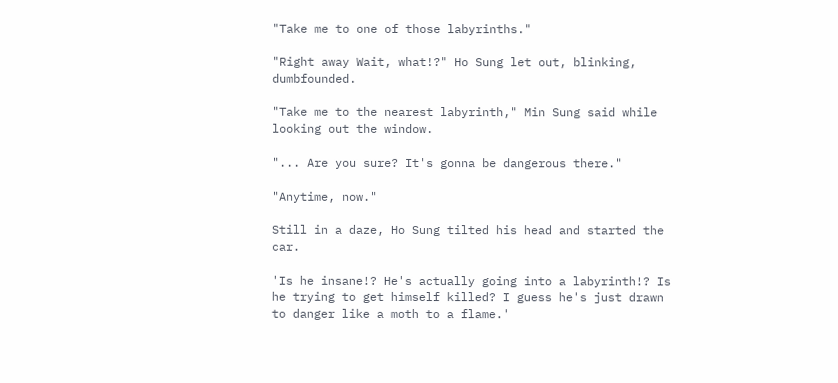"Take me to one of those labyrinths."

"Right away Wait, what!?" Ho Sung let out, blinking, dumbfounded.

"Take me to the nearest labyrinth," Min Sung said while looking out the window.

"... Are you sure? It's gonna be dangerous there."

"Anytime, now."

Still in a daze, Ho Sung tilted his head and started the car.

'Is he insane!? He's actually going into a labyrinth!? Is he trying to get himself killed? I guess he's just drawn to danger like a moth to a flame.'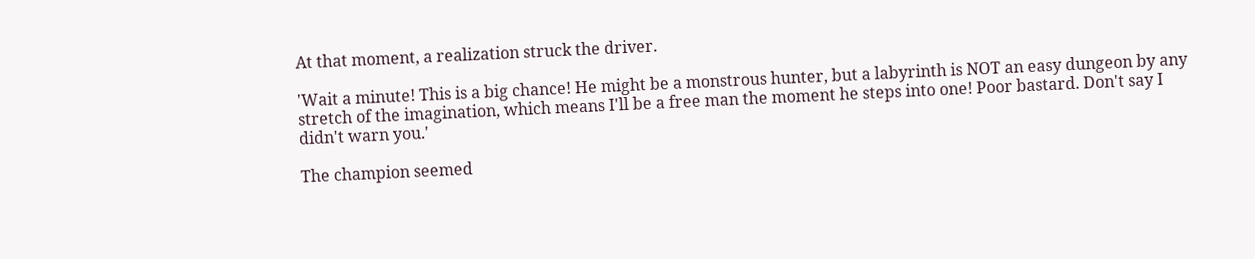At that moment, a realization struck the driver.

'Wait a minute! This is a big chance! He might be a monstrous hunter, but a labyrinth is NOT an easy dungeon by any stretch of the imagination, which means I'll be a free man the moment he steps into one! Poor bastard. Don't say I didn't warn you.'

The champion seemed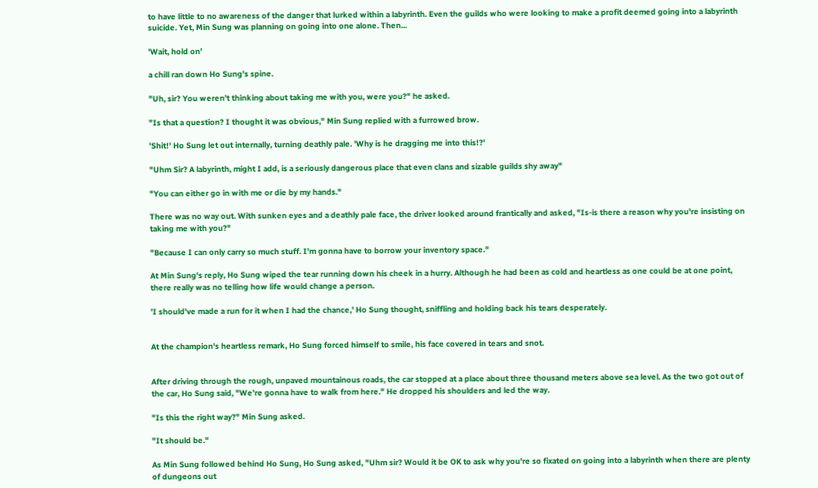to have little to no awareness of the danger that lurked within a labyrinth. Even the guilds who were looking to make a profit deemed going into a labyrinth suicide. Yet, Min Sung was planning on going into one alone. Then...

'Wait, hold on'

a chill ran down Ho Sung's spine.

"Uh, sir? You weren't thinking about taking me with you, were you?" he asked.

"Is that a question? I thought it was obvious," Min Sung replied with a furrowed brow.

'Shit!' Ho Sung let out internally, turning deathly pale. 'Why is he dragging me into this!?'

"Uhm Sir? A labyrinth, might I add, is a seriously dangerous place that even clans and sizable guilds shy away"

"You can either go in with me or die by my hands."

There was no way out. With sunken eyes and a deathly pale face, the driver looked around frantically and asked, "Is-is there a reason why you're insisting on taking me with you?"

"Because I can only carry so much stuff. I'm gonna have to borrow your inventory space."

At Min Sung's reply, Ho Sung wiped the tear running down his cheek in a hurry. Although he had been as cold and heartless as one could be at one point, there really was no telling how life would change a person.

'I should've made a run for it when I had the chance,' Ho Sung thought, sniffling and holding back his tears desperately.


At the champion's heartless remark, Ho Sung forced himself to smile, his face covered in tears and snot.


After driving through the rough, unpaved mountainous roads, the car stopped at a place about three thousand meters above sea level. As the two got out of the car, Ho Sung said, "We're gonna have to walk from here." He dropped his shoulders and led the way.

"Is this the right way?" Min Sung asked.

"It should be."

As Min Sung followed behind Ho Sung, Ho Sung asked, "Uhm sir? Would it be OK to ask why you're so fixated on going into a labyrinth when there are plenty of dungeons out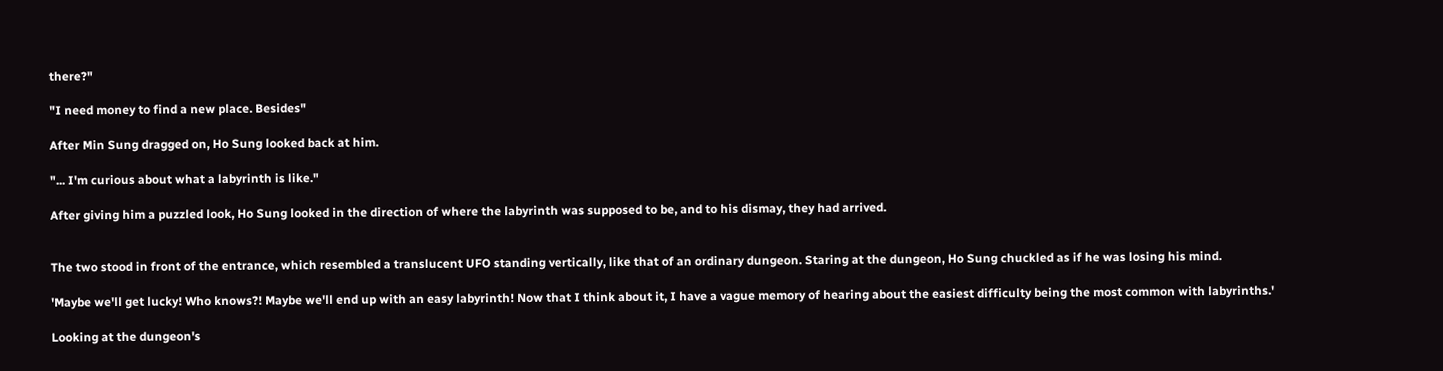there?"

"I need money to find a new place. Besides"

After Min Sung dragged on, Ho Sung looked back at him.

"... I'm curious about what a labyrinth is like."

After giving him a puzzled look, Ho Sung looked in the direction of where the labyrinth was supposed to be, and to his dismay, they had arrived.


The two stood in front of the entrance, which resembled a translucent UFO standing vertically, like that of an ordinary dungeon. Staring at the dungeon, Ho Sung chuckled as if he was losing his mind.

'Maybe we'll get lucky! Who knows?! Maybe we'll end up with an easy labyrinth! Now that I think about it, I have a vague memory of hearing about the easiest difficulty being the most common with labyrinths.'

Looking at the dungeon's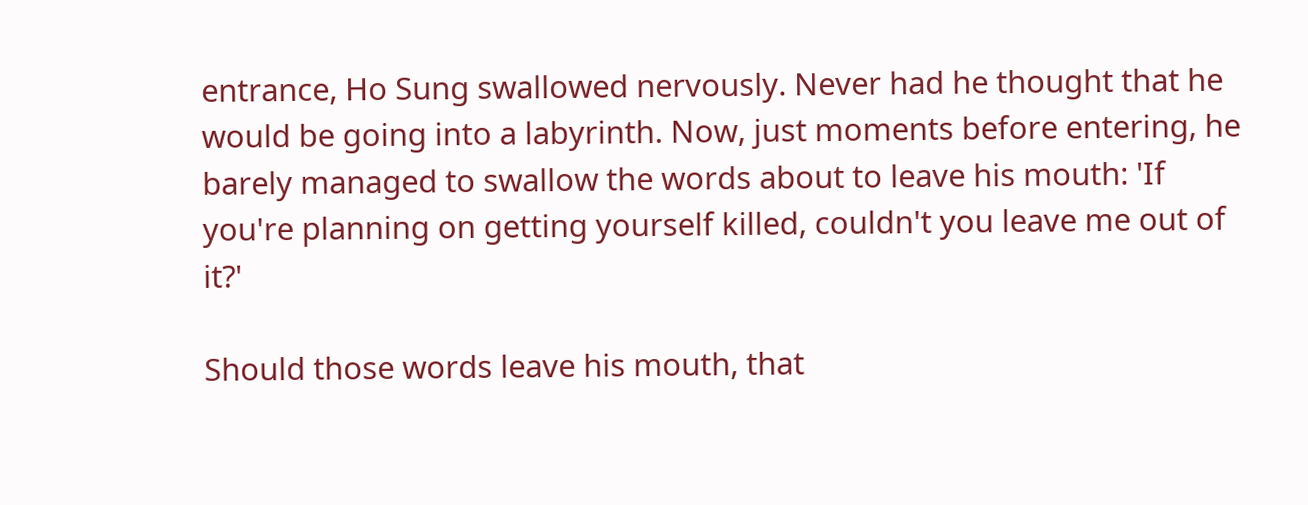entrance, Ho Sung swallowed nervously. Never had he thought that he would be going into a labyrinth. Now, just moments before entering, he barely managed to swallow the words about to leave his mouth: 'If you're planning on getting yourself killed, couldn't you leave me out of it?'

Should those words leave his mouth, that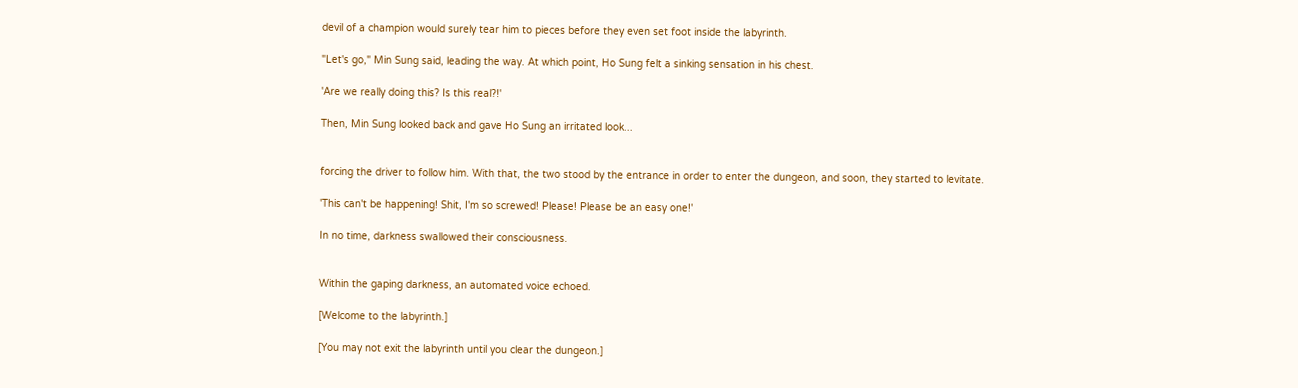devil of a champion would surely tear him to pieces before they even set foot inside the labyrinth.

"Let's go," Min Sung said, leading the way. At which point, Ho Sung felt a sinking sensation in his chest.

'Are we really doing this? Is this real?!'

Then, Min Sung looked back and gave Ho Sung an irritated look...


forcing the driver to follow him. With that, the two stood by the entrance in order to enter the dungeon, and soon, they started to levitate.

'This can't be happening! Shit, I'm so screwed! Please! Please be an easy one!'

In no time, darkness swallowed their consciousness.


Within the gaping darkness, an automated voice echoed.

[Welcome to the labyrinth.]

[You may not exit the labyrinth until you clear the dungeon.]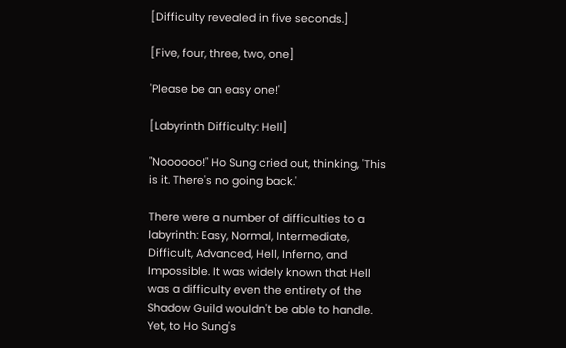[Difficulty revealed in five seconds.]

[Five, four, three, two, one]

'Please be an easy one!'

[Labyrinth Difficulty: Hell]

"Noooooo!" Ho Sung cried out, thinking, 'This is it. There's no going back.'

There were a number of difficulties to a labyrinth: Easy, Normal, Intermediate, Difficult, Advanced, Hell, Inferno, and Impossible. It was widely known that Hell was a difficulty even the entirety of the Shadow Guild wouldn't be able to handle. Yet, to Ho Sung's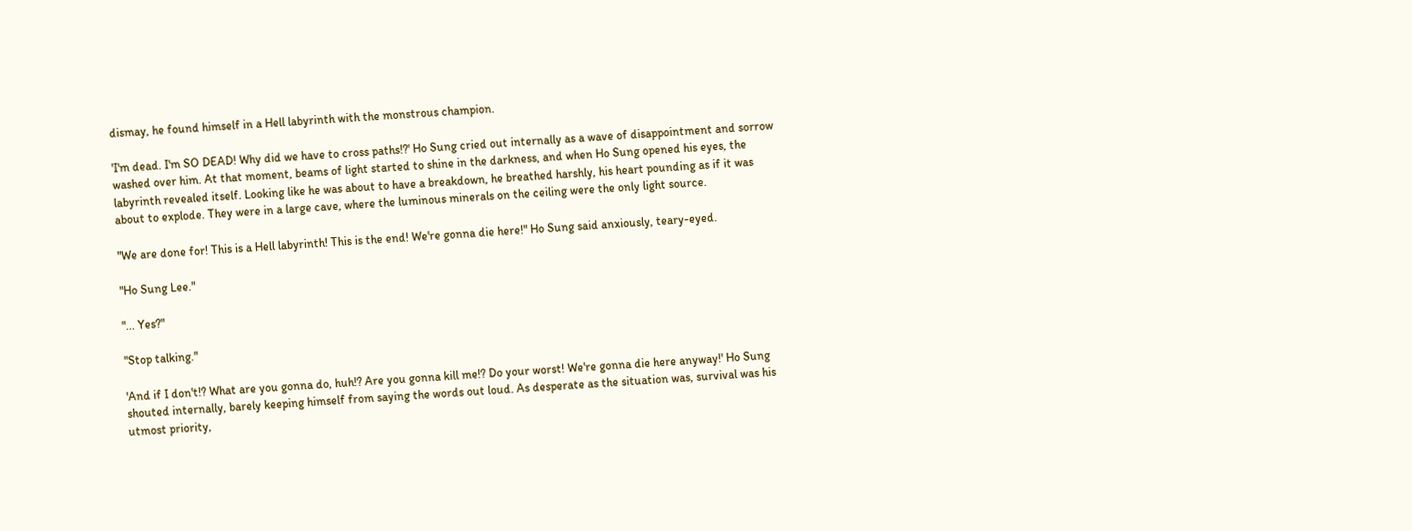dismay, he found himself in a Hell labyrinth with the monstrous champion.

'I'm dead. I'm SO DEAD! Why did we have to cross paths!?' Ho Sung cried out internally as a wave of disappointment and sorrow washed over him. At that moment, beams of light started to shine in the darkness, and when Ho Sung opened his eyes, the labyrinth revealed itself. Looking like he was about to have a breakdown, he breathed harshly, his heart pounding as if it was about to explode. They were in a large cave, where the luminous minerals on the ceiling were the only light source.

"We are done for! This is a Hell labyrinth! This is the end! We're gonna die here!" Ho Sung said anxiously, teary-eyed.

"Ho Sung Lee."

"... Yes?"

"Stop talking."

'And if I don't!? What are you gonna do, huh!? Are you gonna kill me!? Do your worst! We're gonna die here anyway!' Ho Sung shouted internally, barely keeping himself from saying the words out loud. As desperate as the situation was, survival was his utmost priority,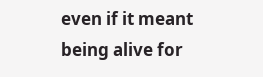even if it meant being alive for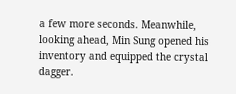a few more seconds. Meanwhile, looking ahead, Min Sung opened his inventory and equipped the crystal dagger.